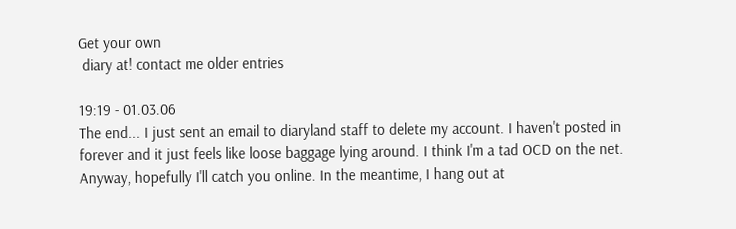Get your own
 diary at! contact me older entries

19:19 - 01.03.06
The end... I just sent an email to diaryland staff to delete my account. I haven't posted in forever and it just feels like loose baggage lying around. I think I'm a tad OCD on the net. Anyway, hopefully I'll catch you online. In the meantime, I hang out at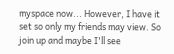myspace now... However, I have it set so only my friends may view. So join up and maybe I'll see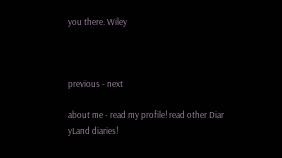you there. Wiley



previous - next

about me - read my profile! read other Diar
yLand diaries!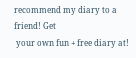recommend my diary to a friend! Get
 your own fun + free diary at!